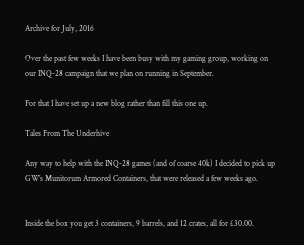Archive for July, 2016

Over the past few weeks I have been busy with my gaming group, working on our INQ-28 campaign that we plan on running in September.

For that I have set up a new blog rather than fill this one up.

Tales From The Underhive

Any way to help with the INQ-28 games (and of coarse 40k) I decided to pick up GW’s Munitorum Armored Containers, that were released a few weeks ago.


Inside the box you get 3 containers, 9 barrels, and 12 crates, all for £30.00.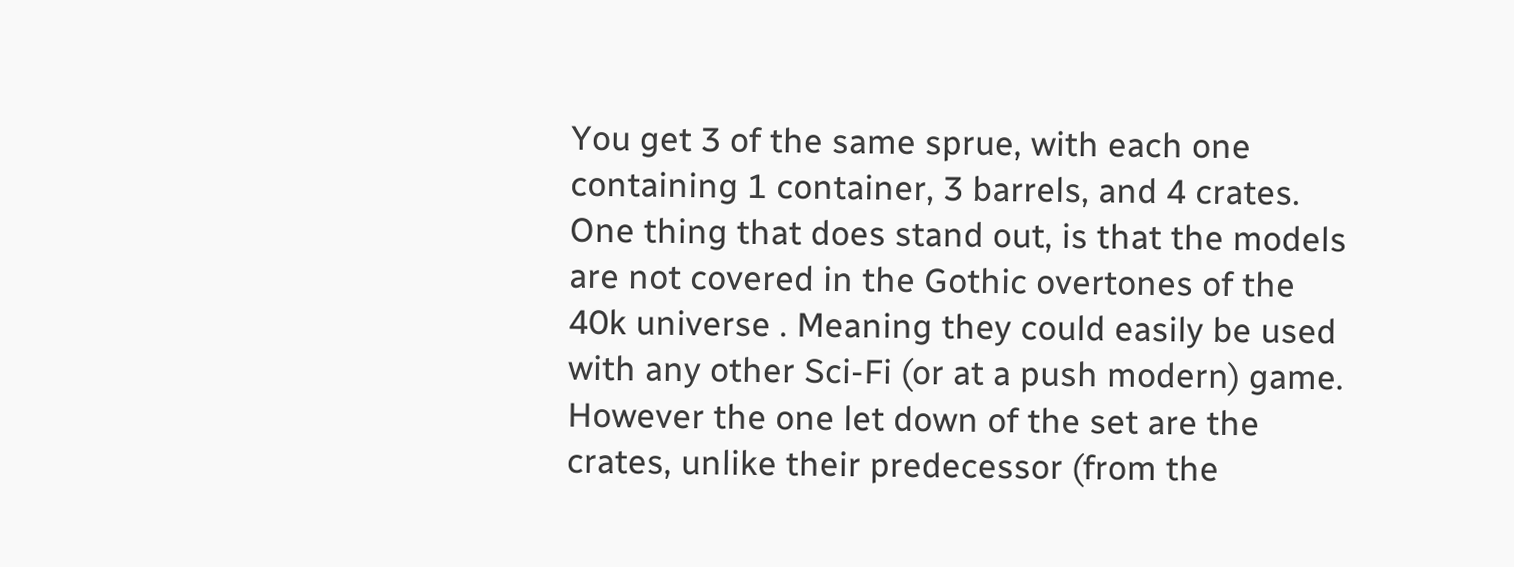You get 3 of the same sprue, with each one containing 1 container, 3 barrels, and 4 crates. One thing that does stand out, is that the models are not covered in the Gothic overtones of the 40k universe . Meaning they could easily be used with any other Sci-Fi (or at a push modern) game. However the one let down of the set are the crates, unlike their predecessor (from the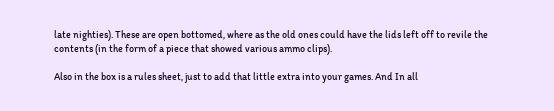late nighties). These are open bottomed, where as the old ones could have the lids left off to revile the contents (in the form of a piece that showed various ammo clips).

Also in the box is a rules sheet, just to add that little extra into your games. And In all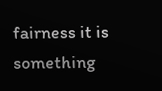fairness it is something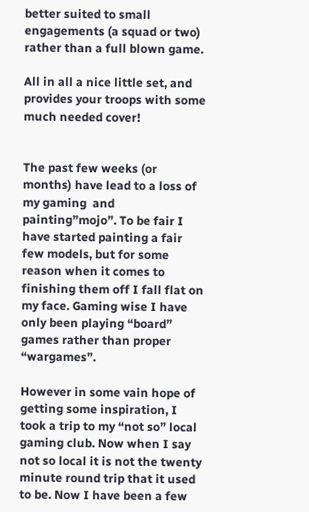better suited to small engagements (a squad or two) rather than a full blown game.

All in all a nice little set, and provides your troops with some much needed cover!


The past few weeks (or months) have lead to a loss of my gaming  and painting”mojo”. To be fair I have started painting a fair few models, but for some reason when it comes to finishing them off I fall flat on my face. Gaming wise I have only been playing “board” games rather than proper “wargames”.

However in some vain hope of getting some inspiration, I took a trip to my “not so” local gaming club. Now when I say not so local it is not the twenty minute round trip that it used to be. Now I have been a few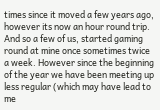times since it moved a few years ago, however its now an hour round trip. And so a few of us, started gaming round at mine once sometimes twice a week. However since the beginning of the year we have been meeting up less regular (which may have lead to me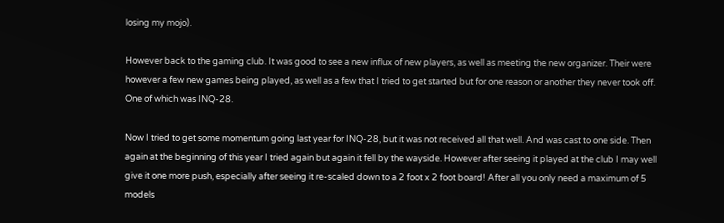losing my mojo).

However back to the gaming club. It was good to see a new influx of new players, as well as meeting the new organizer. Their were however a few new games being played, as well as a few that I tried to get started but for one reason or another they never took off. One of which was INQ-28.

Now I tried to get some momentum going last year for INQ-28, but it was not received all that well. And was cast to one side. Then again at the beginning of this year I tried again but again it fell by the wayside. However after seeing it played at the club I may well give it one more push, especially after seeing it re-scaled down to a 2 foot x 2 foot board! After all you only need a maximum of 5 models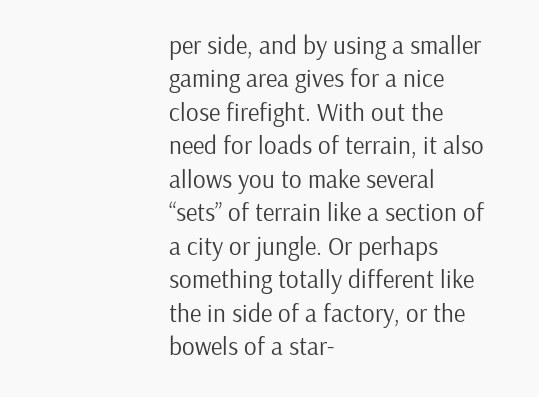per side, and by using a smaller gaming area gives for a nice close firefight. With out the need for loads of terrain, it also allows you to make several “sets” of terrain like a section of a city or jungle. Or perhaps something totally different like the in side of a factory, or the bowels of a star-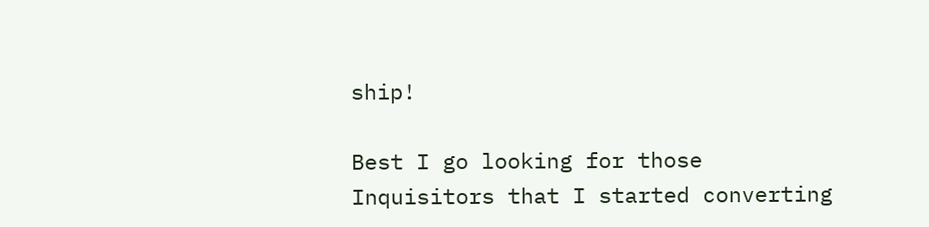ship!

Best I go looking for those Inquisitors that I started converting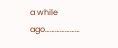a while ago…………………